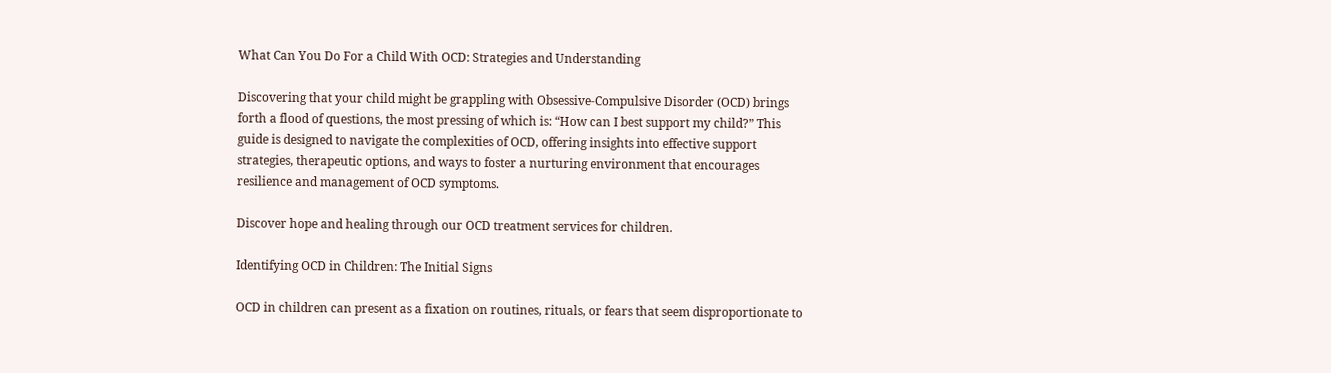What Can You Do For a Child With OCD: Strategies and Understanding

Discovering that your child might be grappling with Obsessive-Compulsive Disorder (OCD) brings forth a flood of questions, the most pressing of which is: “How can I best support my child?” This guide is designed to navigate the complexities of OCD, offering insights into effective support strategies, therapeutic options, and ways to foster a nurturing environment that encourages resilience and management of OCD symptoms.

Discover hope and healing through our OCD treatment services for children.

Identifying OCD in Children: The Initial Signs

OCD in children can present as a fixation on routines, rituals, or fears that seem disproportionate to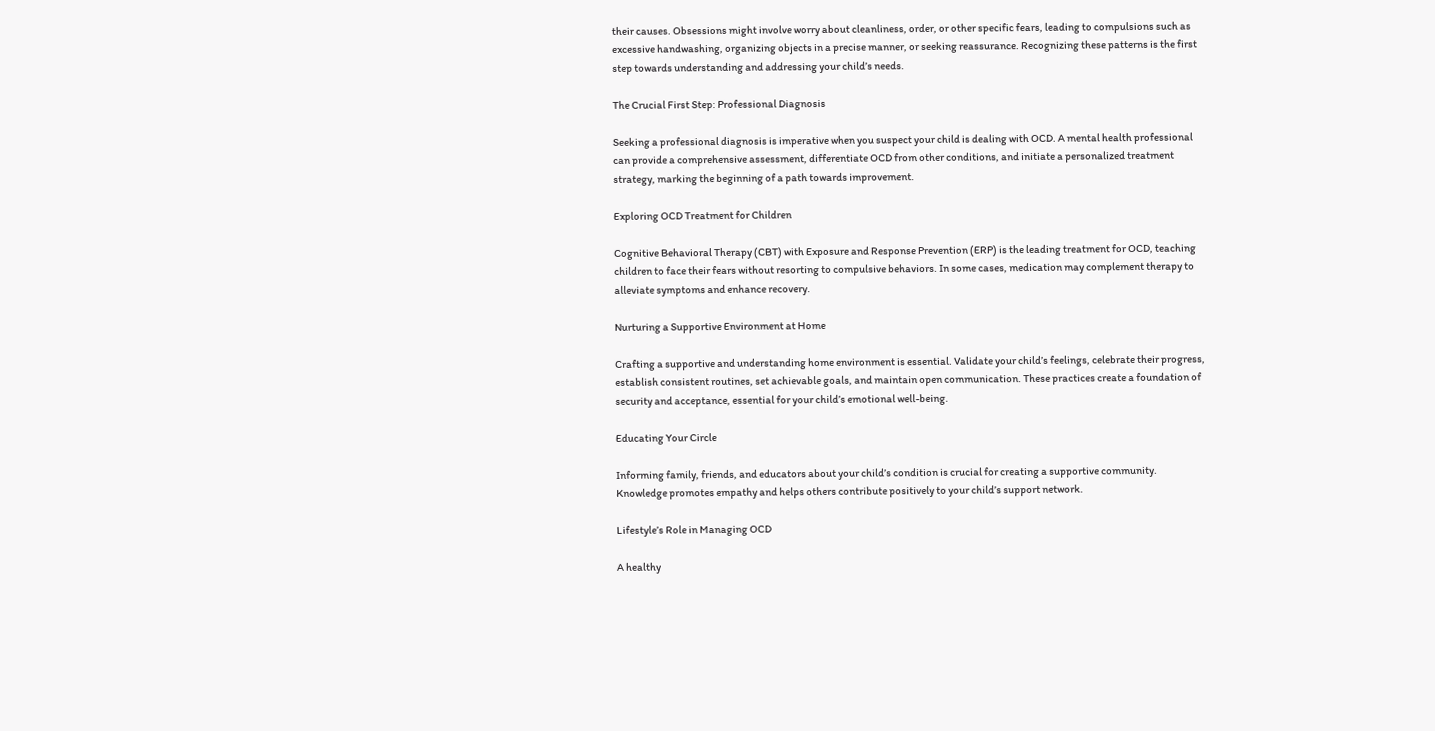their causes. Obsessions might involve worry about cleanliness, order, or other specific fears, leading to compulsions such as excessive handwashing, organizing objects in a precise manner, or seeking reassurance. Recognizing these patterns is the first step towards understanding and addressing your child’s needs.

The Crucial First Step: Professional Diagnosis

Seeking a professional diagnosis is imperative when you suspect your child is dealing with OCD. A mental health professional can provide a comprehensive assessment, differentiate OCD from other conditions, and initiate a personalized treatment strategy, marking the beginning of a path towards improvement.

Exploring OCD Treatment for Children

Cognitive Behavioral Therapy (CBT) with Exposure and Response Prevention (ERP) is the leading treatment for OCD, teaching children to face their fears without resorting to compulsive behaviors. In some cases, medication may complement therapy to alleviate symptoms and enhance recovery.

Nurturing a Supportive Environment at Home

Crafting a supportive and understanding home environment is essential. Validate your child’s feelings, celebrate their progress, establish consistent routines, set achievable goals, and maintain open communication. These practices create a foundation of security and acceptance, essential for your child’s emotional well-being.

Educating Your Circle

Informing family, friends, and educators about your child’s condition is crucial for creating a supportive community. Knowledge promotes empathy and helps others contribute positively to your child’s support network.

Lifestyle’s Role in Managing OCD

A healthy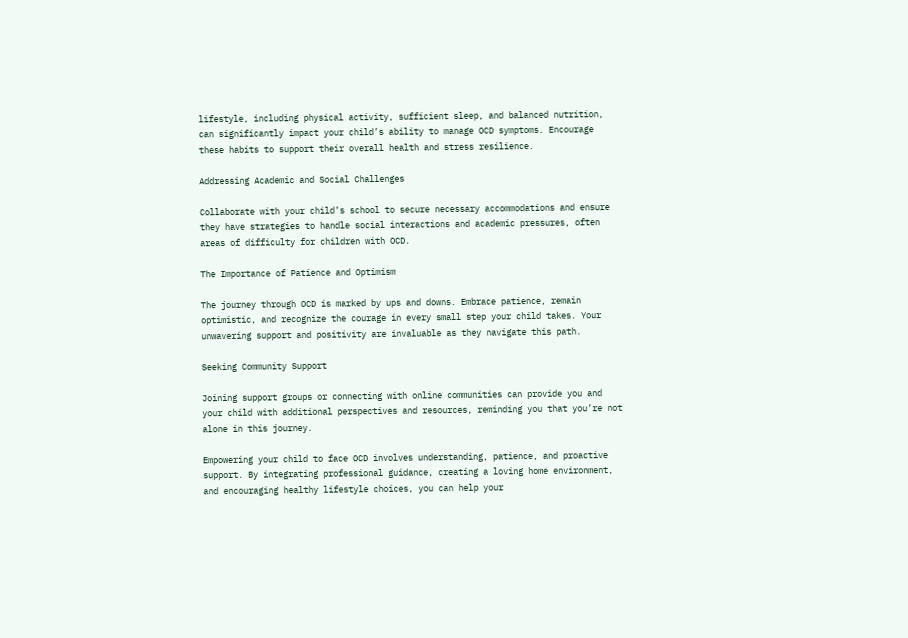lifestyle, including physical activity, sufficient sleep, and balanced nutrition, can significantly impact your child’s ability to manage OCD symptoms. Encourage these habits to support their overall health and stress resilience.

Addressing Academic and Social Challenges

Collaborate with your child’s school to secure necessary accommodations and ensure they have strategies to handle social interactions and academic pressures, often areas of difficulty for children with OCD.

The Importance of Patience and Optimism

The journey through OCD is marked by ups and downs. Embrace patience, remain optimistic, and recognize the courage in every small step your child takes. Your unwavering support and positivity are invaluable as they navigate this path.

Seeking Community Support

Joining support groups or connecting with online communities can provide you and your child with additional perspectives and resources, reminding you that you’re not alone in this journey.

Empowering your child to face OCD involves understanding, patience, and proactive support. By integrating professional guidance, creating a loving home environment, and encouraging healthy lifestyle choices, you can help your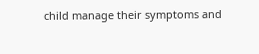child manage their symptoms and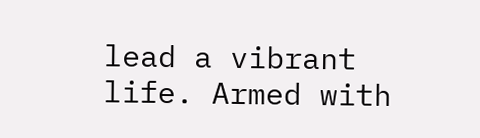lead a vibrant life. Armed with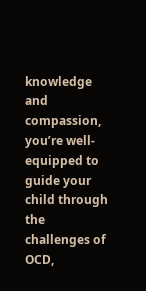knowledge and compassion, you’re well-equipped to guide your child through the challenges of OCD,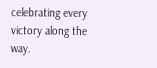celebrating every victory along the way.